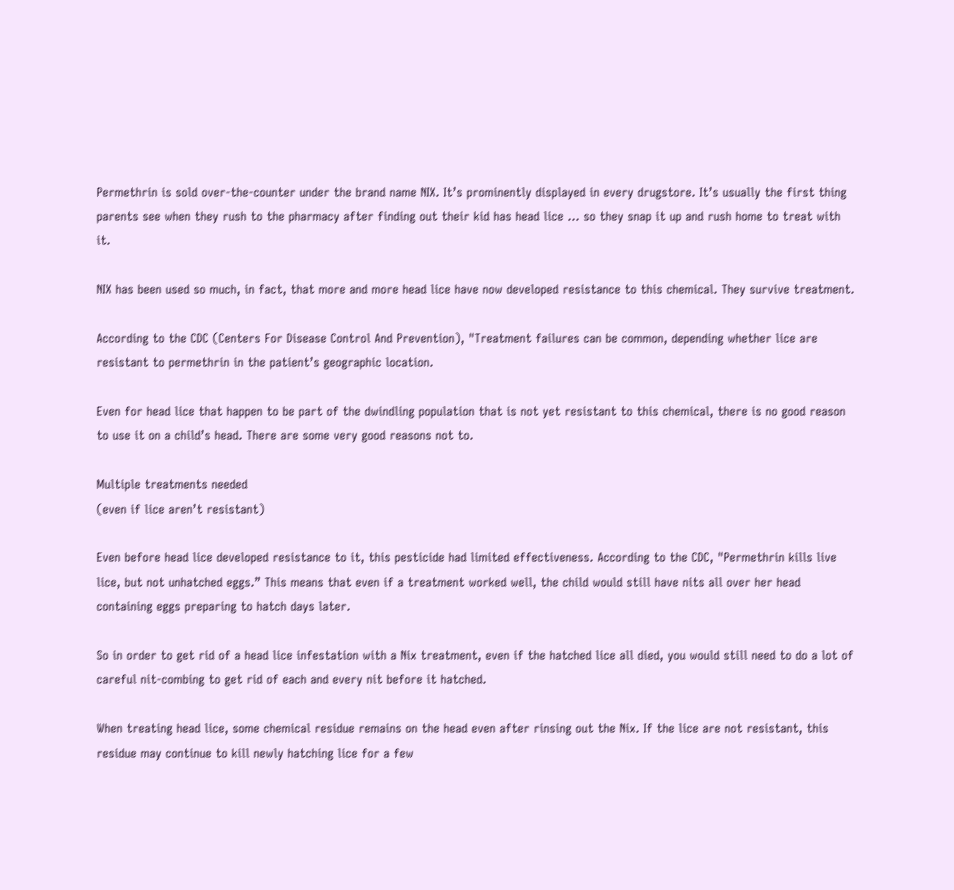Permethrin is sold over-the-counter under the brand name NIX. It’s prominently displayed in every drugstore. It’s usually the first thing parents see when they rush to the pharmacy after finding out their kid has head lice … so they snap it up and rush home to treat with it.

NIX has been used so much, in fact, that more and more head lice have now developed resistance to this chemical. They survive treatment.

According to the CDC (Centers For Disease Control And Prevention), "Treatment failures can be common, depending whether lice are resistant to permethrin in the patient’s geographic location.

Even for head lice that happen to be part of the dwindling population that is not yet resistant to this chemical, there is no good reason to use it on a child’s head. There are some very good reasons not to.

Multiple treatments needed
(even if lice aren’t resistant)

Even before head lice developed resistance to it, this pesticide had limited effectiveness. According to the CDC, "Permethrin kills live lice, but not unhatched eggs.” This means that even if a treatment worked well, the child would still have nits all over her head containing eggs preparing to hatch days later.

So in order to get rid of a head lice infestation with a Nix treatment, even if the hatched lice all died, you would still need to do a lot of careful nit-combing to get rid of each and every nit before it hatched.

When treating head lice, some chemical residue remains on the head even after rinsing out the Nix. If the lice are not resistant, this residue may continue to kill newly hatching lice for a few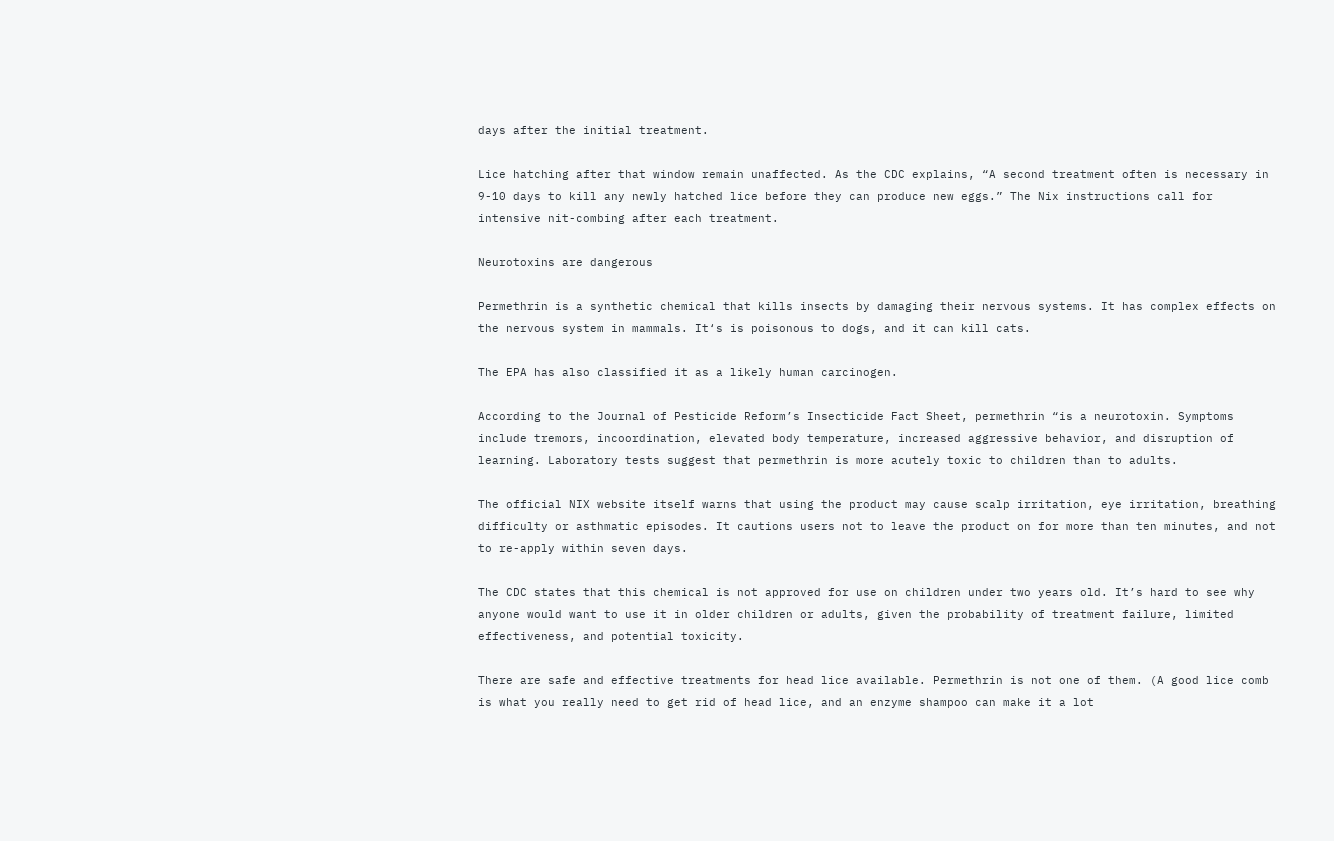days after the initial treatment.

Lice hatching after that window remain unaffected. As the CDC explains, “A second treatment often is necessary in 9-10 days to kill any newly hatched lice before they can produce new eggs.” The Nix instructions call for intensive nit-combing after each treatment.

Neurotoxins are dangerous

Permethrin is a synthetic chemical that kills insects by damaging their nervous systems. It has complex effects on the nervous system in mammals. It‘s is poisonous to dogs, and it can kill cats.

The EPA has also classified it as a likely human carcinogen.

According to the Journal of Pesticide Reform’s Insecticide Fact Sheet, permethrin “is a neurotoxin. Symptoms include tremors, incoordination, elevated body temperature, increased aggressive behavior, and disruption of learning. Laboratory tests suggest that permethrin is more acutely toxic to children than to adults.

The official NIX website itself warns that using the product may cause scalp irritation, eye irritation, breathing difficulty or asthmatic episodes. It cautions users not to leave the product on for more than ten minutes, and not to re-apply within seven days.

The CDC states that this chemical is not approved for use on children under two years old. It’s hard to see why anyone would want to use it in older children or adults, given the probability of treatment failure, limited effectiveness, and potential toxicity.

There are safe and effective treatments for head lice available. Permethrin is not one of them. (A good lice comb is what you really need to get rid of head lice, and an enzyme shampoo can make it a lot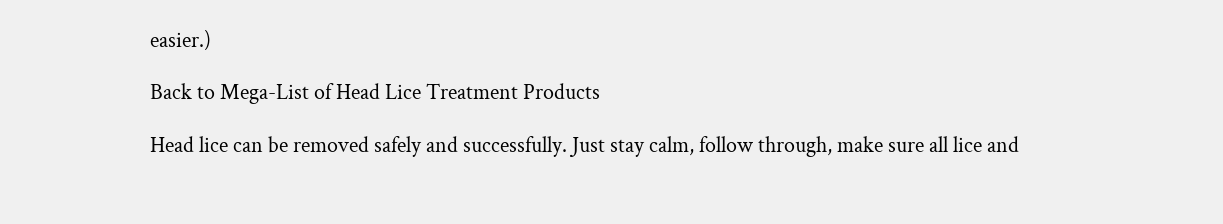easier.)

Back to Mega-List of Head Lice Treatment Products

Head lice can be removed safely and successfully. Just stay calm, follow through, make sure all lice and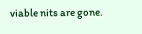viable nits are gone.